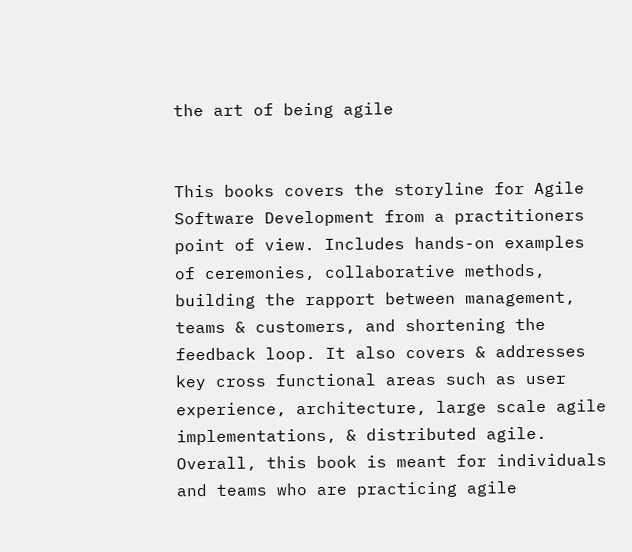the art of being agile


This books covers the storyline for Agile Software Development from a practitioners point of view. Includes hands-on examples of ceremonies, collaborative methods, building the rapport between management, teams & customers, and shortening the feedback loop. It also covers & addresses key cross functional areas such as user experience, architecture, large scale agile implementations, & distributed agile. Overall, this book is meant for individuals and teams who are practicing agile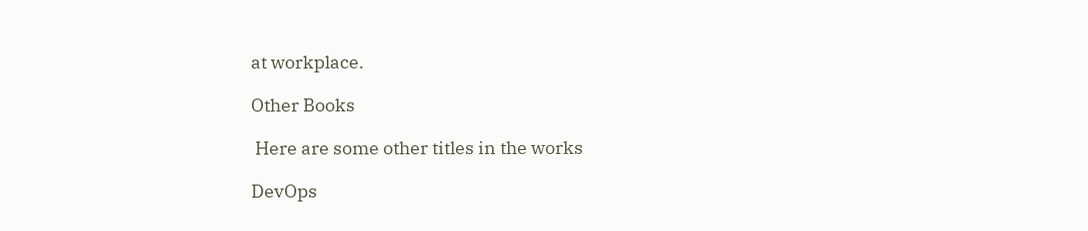at workplace.

Other Books

 Here are some other titles in the works

DevOps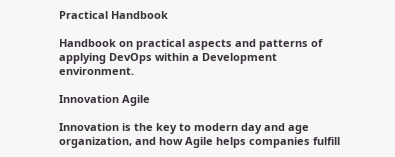Practical Handbook

Handbook on practical aspects and patterns of applying DevOps within a Development environment.

Innovation Agile

Innovation is the key to modern day and age organization, and how Agile helps companies fulfill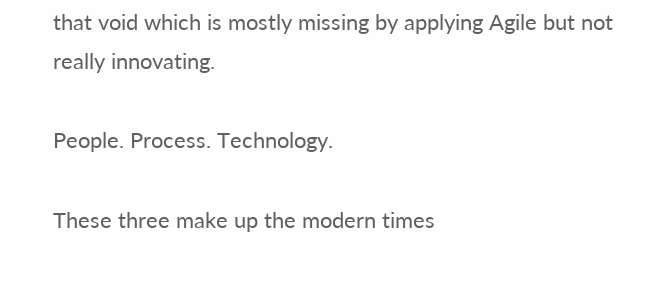that void which is mostly missing by applying Agile but not really innovating.

People. Process. Technology.

These three make up the modern times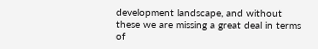development landscape, and without these we are missing a great deal in terms of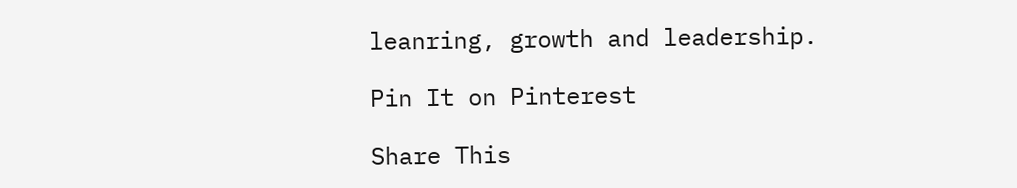leanring, growth and leadership.

Pin It on Pinterest

Share This